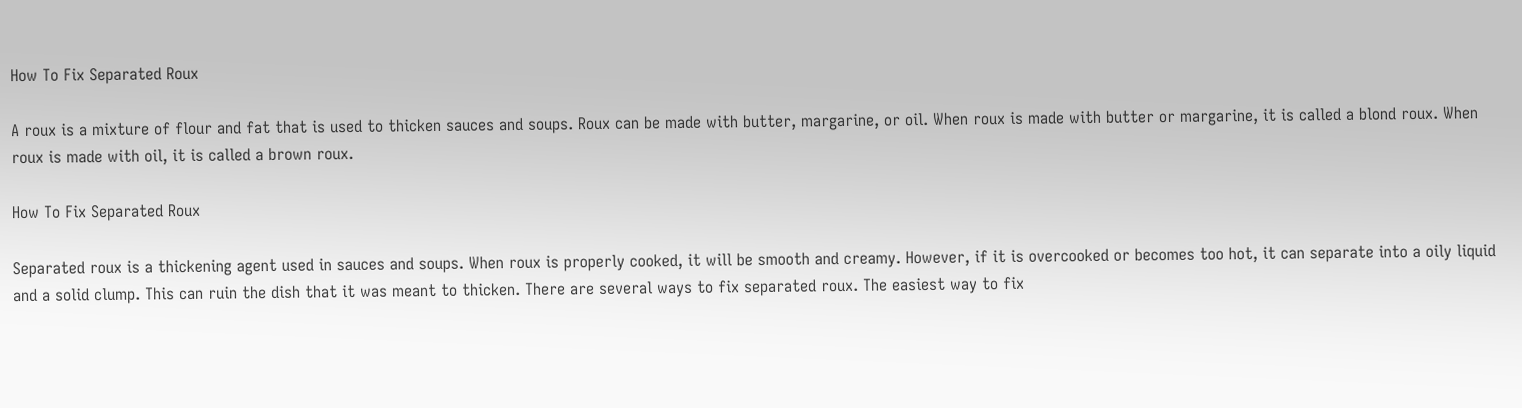How To Fix Separated Roux

A roux is a mixture of flour and fat that is used to thicken sauces and soups. Roux can be made with butter, margarine, or oil. When roux is made with butter or margarine, it is called a blond roux. When roux is made with oil, it is called a brown roux.

How To Fix Separated Roux

Separated roux is a thickening agent used in sauces and soups. When roux is properly cooked, it will be smooth and creamy. However, if it is overcooked or becomes too hot, it can separate into a oily liquid and a solid clump. This can ruin the dish that it was meant to thicken. There are several ways to fix separated roux. The easiest way to fix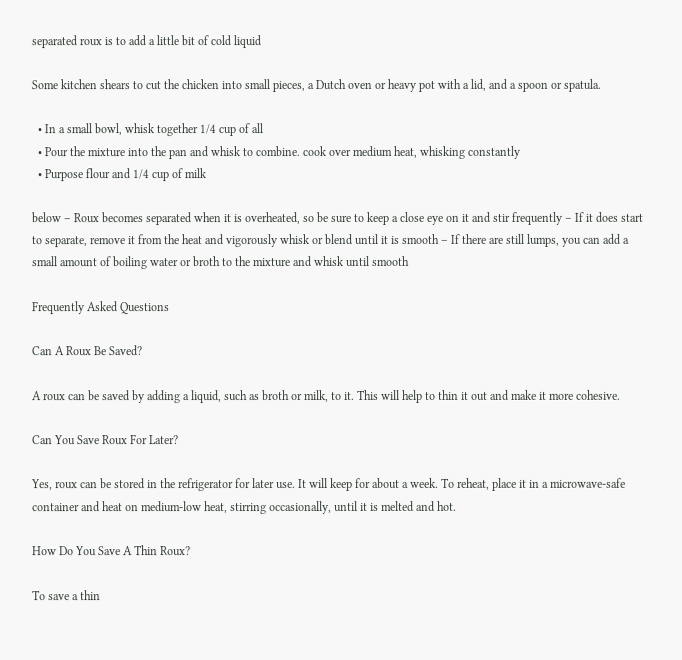separated roux is to add a little bit of cold liquid

Some kitchen shears to cut the chicken into small pieces, a Dutch oven or heavy pot with a lid, and a spoon or spatula.

  • In a small bowl, whisk together 1/4 cup of all
  • Pour the mixture into the pan and whisk to combine. cook over medium heat, whisking constantly
  • Purpose flour and 1/4 cup of milk

below – Roux becomes separated when it is overheated, so be sure to keep a close eye on it and stir frequently – If it does start to separate, remove it from the heat and vigorously whisk or blend until it is smooth – If there are still lumps, you can add a small amount of boiling water or broth to the mixture and whisk until smooth

Frequently Asked Questions

Can A Roux Be Saved?

A roux can be saved by adding a liquid, such as broth or milk, to it. This will help to thin it out and make it more cohesive.

Can You Save Roux For Later?

Yes, roux can be stored in the refrigerator for later use. It will keep for about a week. To reheat, place it in a microwave-safe container and heat on medium-low heat, stirring occasionally, until it is melted and hot.

How Do You Save A Thin Roux?

To save a thin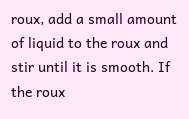roux, add a small amount of liquid to the roux and stir until it is smooth. If the roux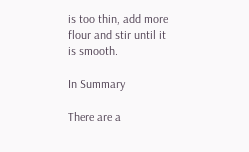is too thin, add more flour and stir until it is smooth.

In Summary

There are a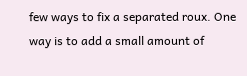few ways to fix a separated roux. One way is to add a small amount of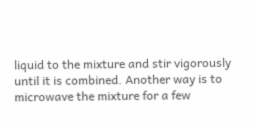liquid to the mixture and stir vigorously until it is combined. Another way is to microwave the mixture for a few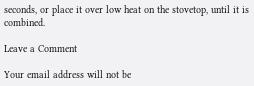seconds, or place it over low heat on the stovetop, until it is combined.

Leave a Comment

Your email address will not be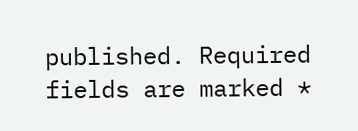published. Required fields are marked *